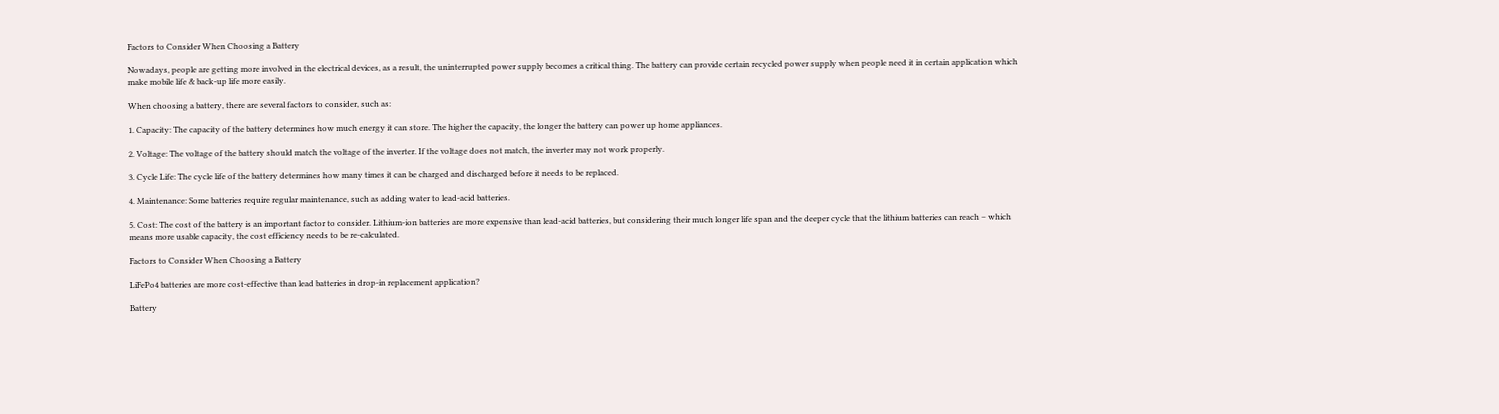Factors to Consider When Choosing a Battery

Nowadays, people are getting more involved in the electrical devices, as a result, the uninterrupted power supply becomes a critical thing. The battery can provide certain recycled power supply when people need it in certain application which make mobile life & back-up life more easily.

When choosing a battery, there are several factors to consider, such as:

1. Capacity: The capacity of the battery determines how much energy it can store. The higher the capacity, the longer the battery can power up home appliances.

2. Voltage: The voltage of the battery should match the voltage of the inverter. If the voltage does not match, the inverter may not work properly.

3. Cycle Life: The cycle life of the battery determines how many times it can be charged and discharged before it needs to be replaced.

4. Maintenance: Some batteries require regular maintenance, such as adding water to lead-acid batteries.

5. Cost: The cost of the battery is an important factor to consider. Lithium-ion batteries are more expensive than lead-acid batteries, but considering their much longer life span and the deeper cycle that the lithium batteries can reach – which means more usable capacity, the cost efficiency needs to be re-calculated.

Factors to Consider When Choosing a Battery

LiFePo4 batteries are more cost-effective than lead batteries in drop-in replacement application?

Battery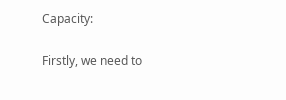Capacity:

Firstly, we need to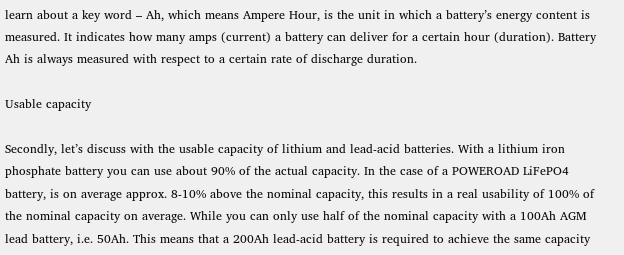learn about a key word – Ah, which means Ampere Hour, is the unit in which a battery’s energy content is measured. It indicates how many amps (current) a battery can deliver for a certain hour (duration). Battery Ah is always measured with respect to a certain rate of discharge duration.

Usable capacity

Secondly, let’s discuss with the usable capacity of lithium and lead-acid batteries. With a lithium iron phosphate battery you can use about 90% of the actual capacity. In the case of a POWEROAD LiFePO4 battery, is on average approx. 8-10% above the nominal capacity, this results in a real usability of 100% of the nominal capacity on average. While you can only use half of the nominal capacity with a 100Ah AGM lead battery, i.e. 50Ah. This means that a 200Ah lead-acid battery is required to achieve the same capacity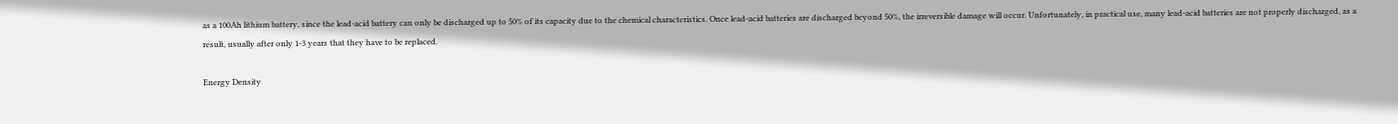as a 100Ah lithium battery, since the lead-acid battery can only be discharged up to 50% of its capacity due to the chemical characteristics. Once lead-acid batteries are discharged beyond 50%, the irreversible damage will occur. Unfortunately, in practical use, many lead-acid batteries are not properly discharged, as a result, usually after only 1-3 years that they have to be replaced.

Energy Density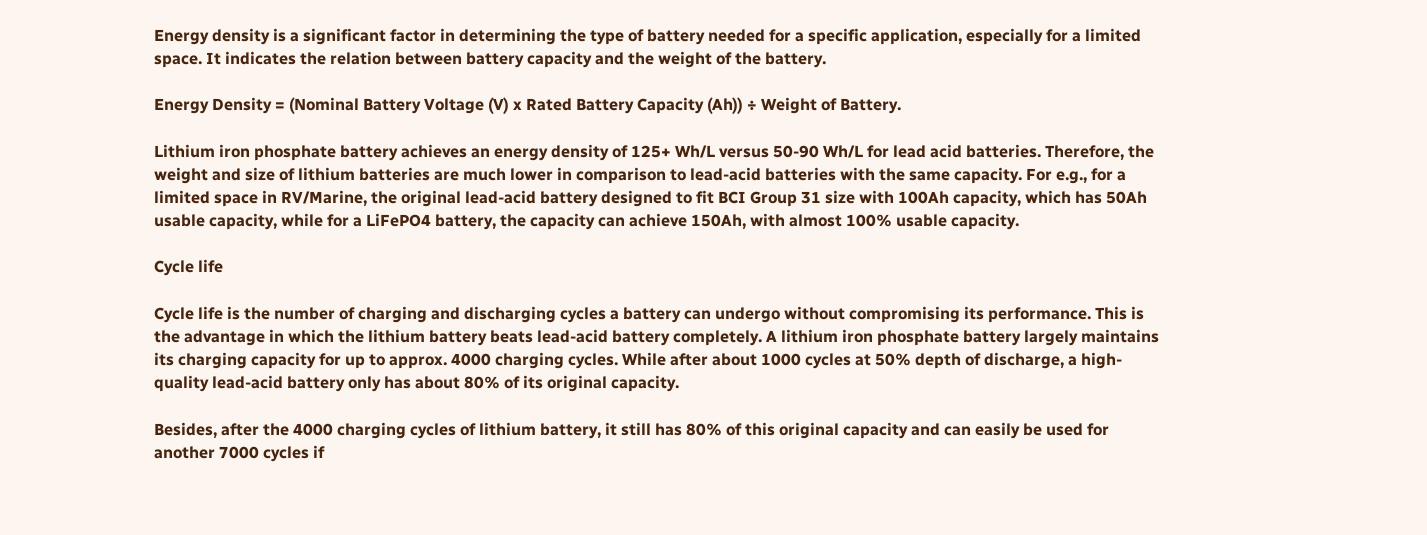Energy density is a significant factor in determining the type of battery needed for a specific application, especially for a limited space. It indicates the relation between battery capacity and the weight of the battery.

Energy Density = (Nominal Battery Voltage (V) x Rated Battery Capacity (Ah)) ÷ Weight of Battery.

Lithium iron phosphate battery achieves an energy density of 125+ Wh/L versus 50-90 Wh/L for lead acid batteries. Therefore, the weight and size of lithium batteries are much lower in comparison to lead-acid batteries with the same capacity. For e.g., for a limited space in RV/Marine, the original lead-acid battery designed to fit BCI Group 31 size with 100Ah capacity, which has 50Ah usable capacity, while for a LiFePO4 battery, the capacity can achieve 150Ah, with almost 100% usable capacity.

Cycle life

Cycle life is the number of charging and discharging cycles a battery can undergo without compromising its performance. This is the advantage in which the lithium battery beats lead-acid battery completely. A lithium iron phosphate battery largely maintains its charging capacity for up to approx. 4000 charging cycles. While after about 1000 cycles at 50% depth of discharge, a high-quality lead-acid battery only has about 80% of its original capacity.

Besides, after the 4000 charging cycles of lithium battery, it still has 80% of this original capacity and can easily be used for another 7000 cycles if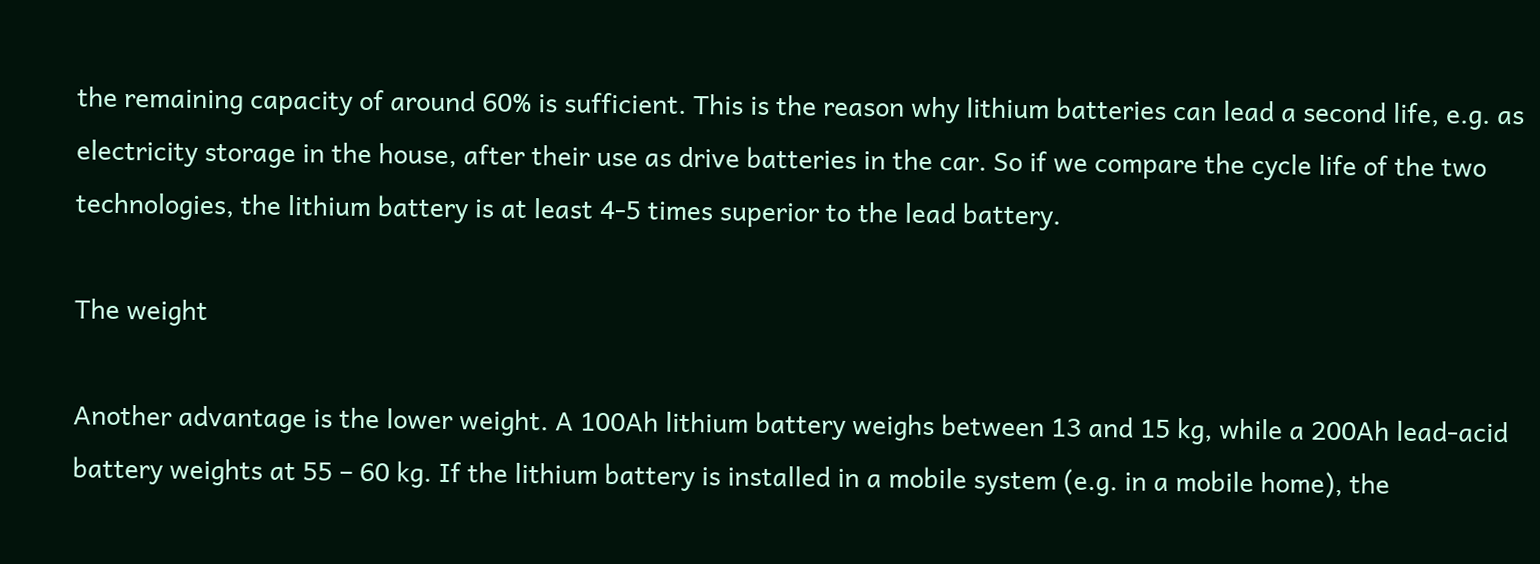the remaining capacity of around 60% is sufficient. This is the reason why lithium batteries can lead a second life, e.g. as electricity storage in the house, after their use as drive batteries in the car. So if we compare the cycle life of the two technologies, the lithium battery is at least 4-5 times superior to the lead battery.

The weight

Another advantage is the lower weight. A 100Ah lithium battery weighs between 13 and 15 kg, while a 200Ah lead-acid battery weights at 55 – 60 kg. If the lithium battery is installed in a mobile system (e.g. in a mobile home), the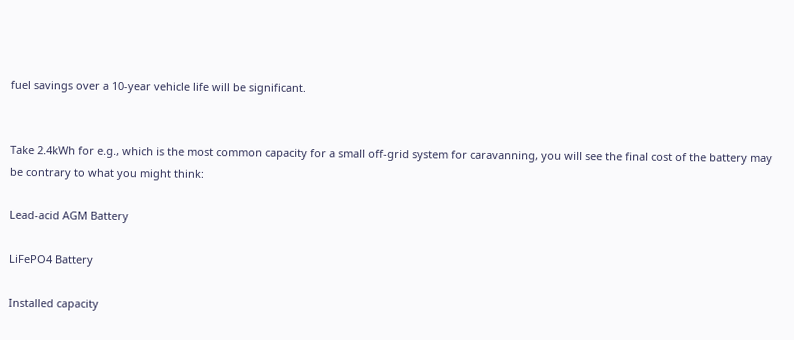fuel savings over a 10-year vehicle life will be significant.


Take 2.4kWh for e.g., which is the most common capacity for a small off-grid system for caravanning, you will see the final cost of the battery may be contrary to what you might think:

Lead-acid AGM Battery

LiFePO4 Battery

Installed capacity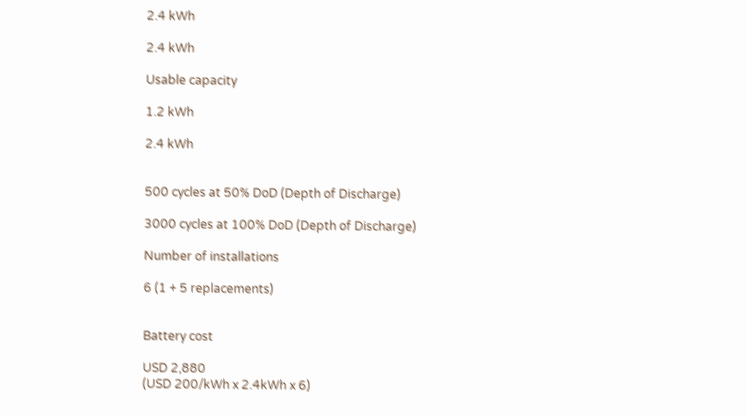2.4 kWh

2.4 kWh

Usable capacity

1.2 kWh

2.4 kWh


500 cycles at 50% DoD (Depth of Discharge)

3000 cycles at 100% DoD (Depth of Discharge)

Number of installations

6 (1 + 5 replacements)


Battery cost

USD 2,880
(USD 200/kWh x 2.4kWh x 6)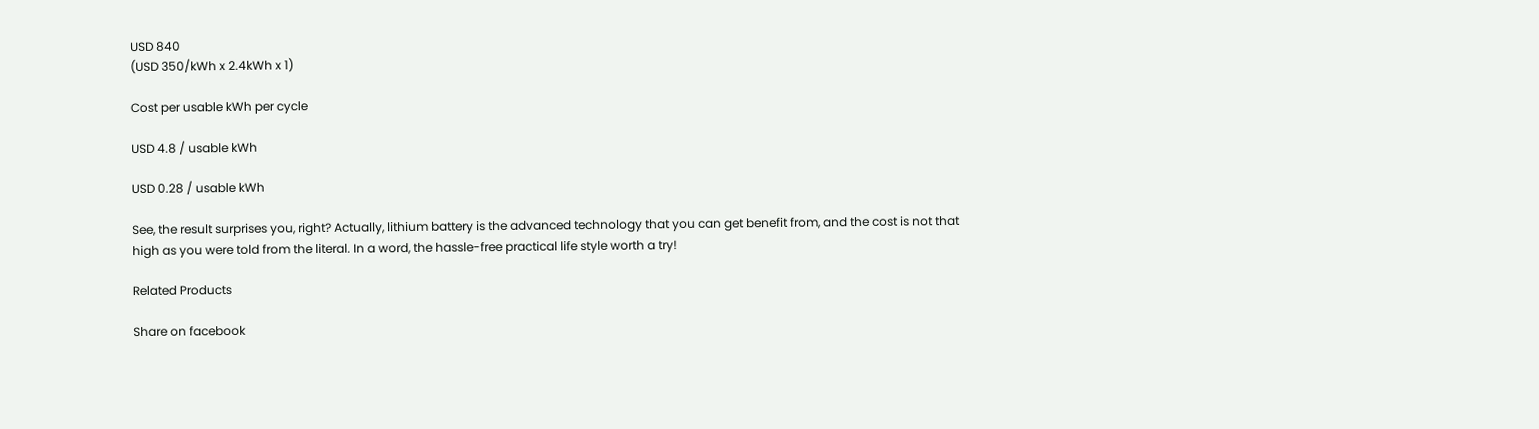USD 840
(USD 350/kWh x 2.4kWh x 1)

Cost per usable kWh per cycle

USD 4.8 / usable kWh

USD 0.28 / usable kWh

See, the result surprises you, right? Actually, lithium battery is the advanced technology that you can get benefit from, and the cost is not that high as you were told from the literal. In a word, the hassle-free practical life style worth a try!

Related Products

Share on facebook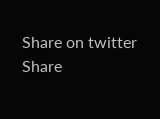Share on twitter
Share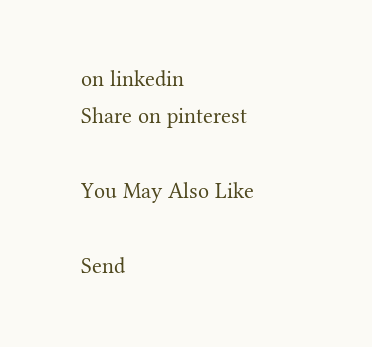on linkedin
Share on pinterest

You May Also Like

Send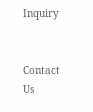Inquiry


Contact Us